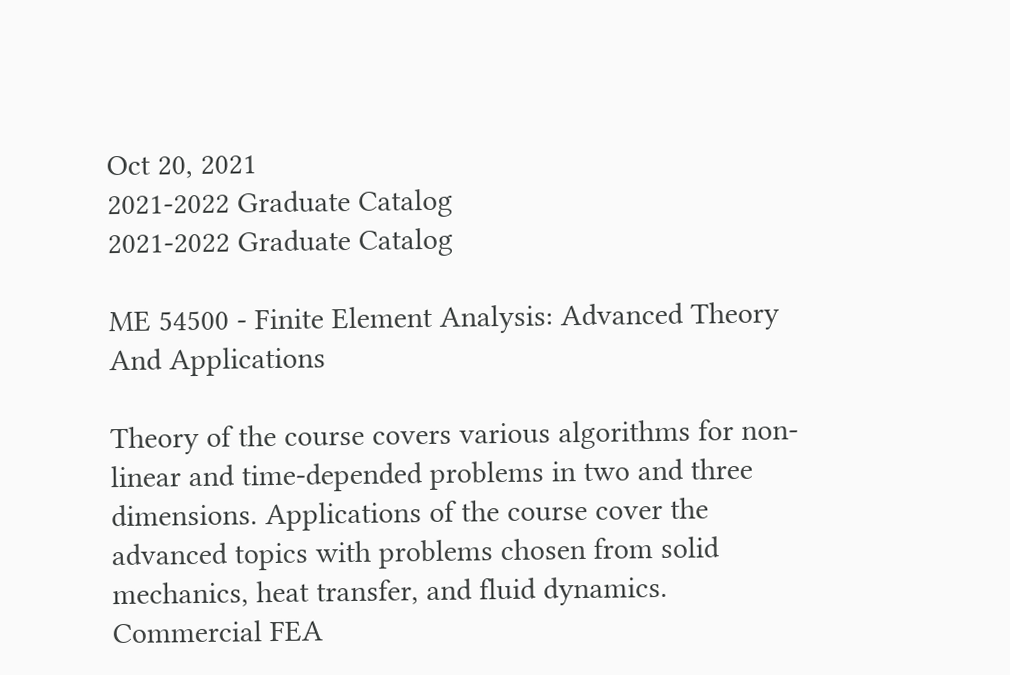Oct 20, 2021
2021-2022 Graduate Catalog
2021-2022 Graduate Catalog

ME 54500 - Finite Element Analysis: Advanced Theory And Applications

Theory of the course covers various algorithms for non-linear and time-depended problems in two and three dimensions. Applications of the course cover the advanced topics with problems chosen from solid mechanics, heat transfer, and fluid dynamics. Commercial FEA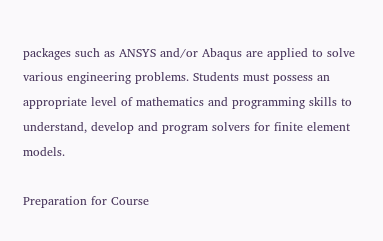packages such as ANSYS and/or Abaqus are applied to solve various engineering problems. Students must possess an appropriate level of mathematics and programming skills to understand, develop and program solvers for finite element models.

Preparation for Course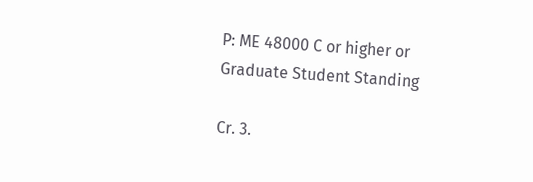P: ME 48000 C or higher or Graduate Student Standing

Cr. 3.